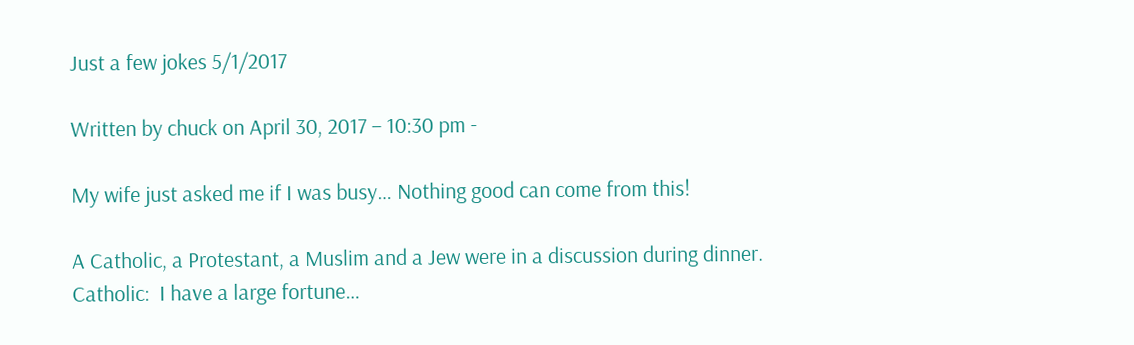Just a few jokes 5/1/2017

Written by chuck on April 30, 2017 – 10:30 pm -

My wife just asked me if I was busy… Nothing good can come from this!

A Catholic, a Protestant, a Muslim and a Jew were in a discussion during dinner.
Catholic:  I have a large fortune…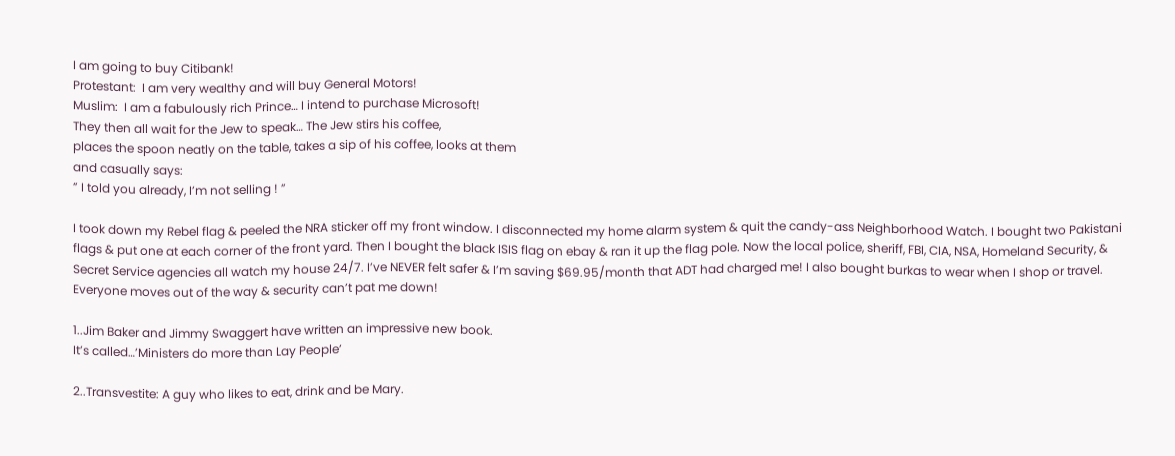I am going to buy Citibank!
Protestant:  I am very wealthy and will buy General Motors!
Muslim:  I am a fabulously rich Prince… I intend to purchase Microsoft!
They then all wait for the Jew to speak… The Jew stirs his coffee,
places the spoon neatly on the table, takes a sip of his coffee, looks at them
and casually says:
” I told you already, I’m not selling ! ”

I took down my Rebel flag & peeled the NRA sticker off my front window. I disconnected my home alarm system & quit the candy-ass Neighborhood Watch. I bought two Pakistani flags & put one at each corner of the front yard. Then I bought the black ISIS flag on ebay & ran it up the flag pole. Now the local police, sheriff, FBI, CIA, NSA, Homeland Security, & Secret Service agencies all watch my house 24/7. I’ve NEVER felt safer & I’m saving $69.95/month that ADT had charged me! I also bought burkas to wear when I shop or travel. Everyone moves out of the way & security can’t pat me down!

1..Jim Baker and Jimmy Swaggert have written an impressive new book.
It’s called…’Ministers do more than Lay People’

2..Transvestite: A guy who likes to eat, drink and be Mary.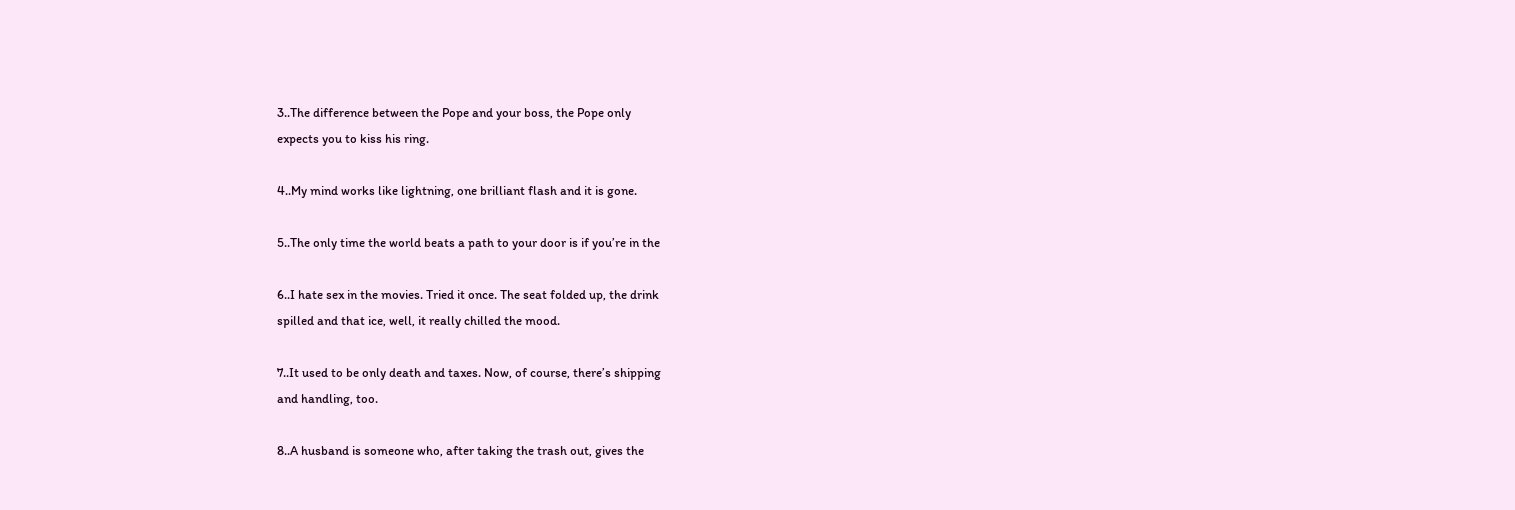3..The difference between the Pope and your boss, the Pope only
expects you to kiss his ring.

4..My mind works like lightning, one brilliant flash and it is gone.

5..The only time the world beats a path to your door is if you’re in the

6..I hate sex in the movies. Tried it once. The seat folded up, the drink
spilled and that ice, well, it really chilled the mood.

7..It used to be only death and taxes. Now, of course, there’s shipping
and handling, too.

8..A husband is someone who, after taking the trash out, gives the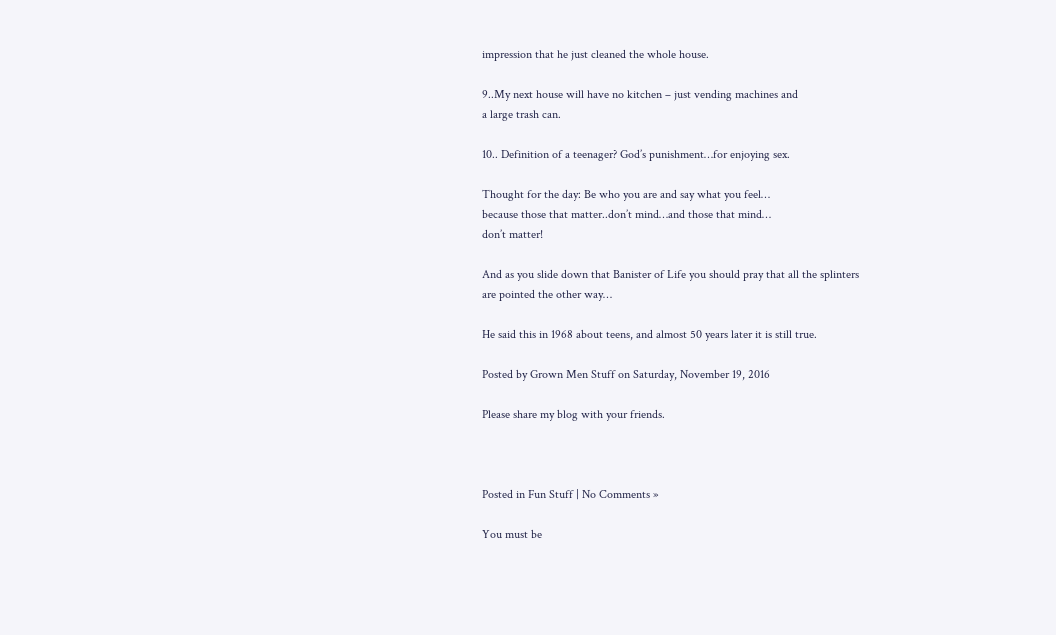impression that he just cleaned the whole house.

9..My next house will have no kitchen – just vending machines and
a large trash can.

10.. Definition of a teenager? God’s punishment…for enjoying sex.

Thought for the day: Be who you are and say what you feel…
because those that matter..don’t mind…and those that mind…
don’t matter!

And as you slide down that Banister of Life you should pray that all the splinters
are pointed the other way…

He said this in 1968 about teens, and almost 50 years later it is still true.

Posted by Grown Men Stuff on Saturday, November 19, 2016

Please share my blog with your friends.



Posted in Fun Stuff | No Comments »

You must be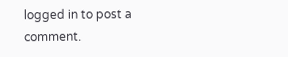logged in to post a comment.